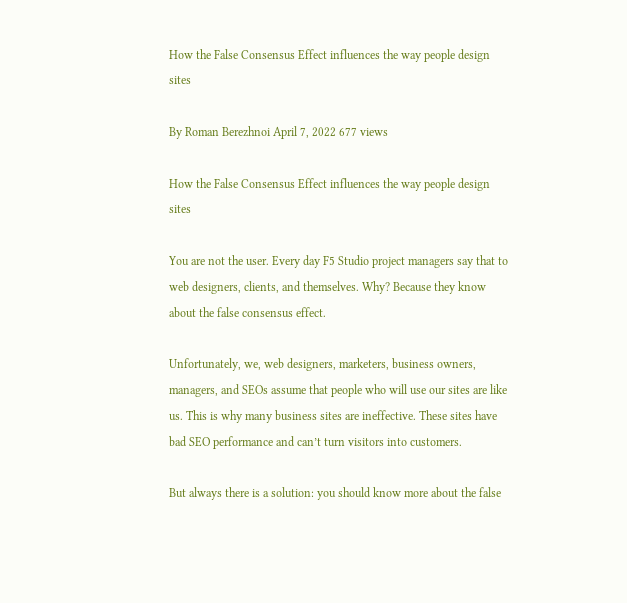How the False Consensus Effect influences the way people design sites

By Roman Berezhnoi April 7, 2022 677 views

How the False Consensus Effect influences the way people design sites

You are not the user. Every day F5 Studio project managers say that to web designers, clients, and themselves. Why? Because they know about the false consensus effect.

Unfortunately, we, web designers, marketers, business owners, managers, and SEOs assume that people who will use our sites are like us. This is why many business sites are ineffective. These sites have bad SEO performance and can’t turn visitors into customers.

But always there is a solution: you should know more about the false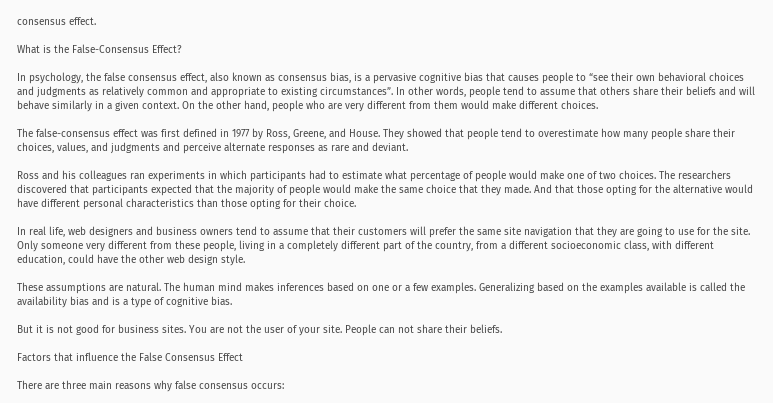consensus effect.

What is the False-Consensus Effect?

In psychology, the false consensus effect, also known as consensus bias, is a pervasive cognitive bias that causes people to “see their own behavioral choices and judgments as relatively common and appropriate to existing circumstances”. In other words, people tend to assume that others share their beliefs and will behave similarly in a given context. On the other hand, people who are very different from them would make different choices.

The false-consensus effect was first defined in 1977 by Ross, Greene, and House. They showed that people tend to overestimate how many people share their choices, values, and judgments and perceive alternate responses as rare and deviant.

Ross and his colleagues ran experiments in which participants had to estimate what percentage of people would make one of two choices. The researchers discovered that participants expected that the majority of people would make the same choice that they made. And that those opting for the alternative would have different personal characteristics than those opting for their choice.

In real life, web designers and business owners tend to assume that their customers will prefer the same site navigation that they are going to use for the site. Only someone very different from these people, living in a completely different part of the country, from a different socioeconomic class, with different education, could have the other web design style.

These assumptions are natural. The human mind makes inferences based on one or a few examples. Generalizing based on the examples available is called the availability bias and is a type of cognitive bias.

But it is not good for business sites. You are not the user of your site. People can not share their beliefs.

Factors that influence the False Consensus Effect

There are three main reasons why false consensus occurs: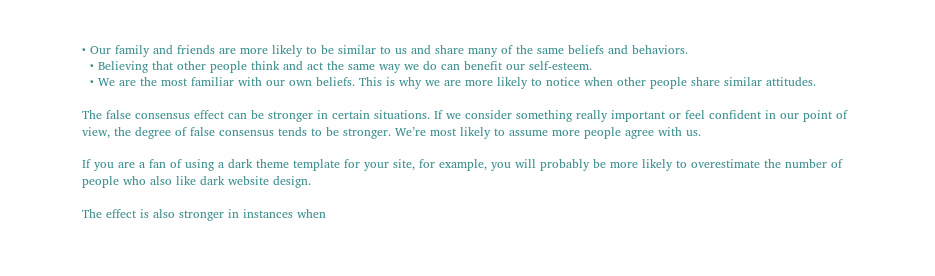• Our family and friends are more likely to be similar to us and share many of the same beliefs and behaviors.
  • Believing that other people think and act the same way we do can benefit our self-esteem.
  • We are the most familiar with our own beliefs. This is why we are more likely to notice when other people share similar attitudes.

The false consensus effect can be stronger in certain situations. If we consider something really important or feel confident in our point of view, the degree of false consensus tends to be stronger. We’re most likely to assume more people agree with us.

If you are a fan of using a dark theme template for your site, for example, you will probably be more likely to overestimate the number of people who also like dark website design.

The effect is also stronger in instances when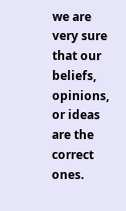we are very sure that our beliefs, opinions, or ideas are the correct ones.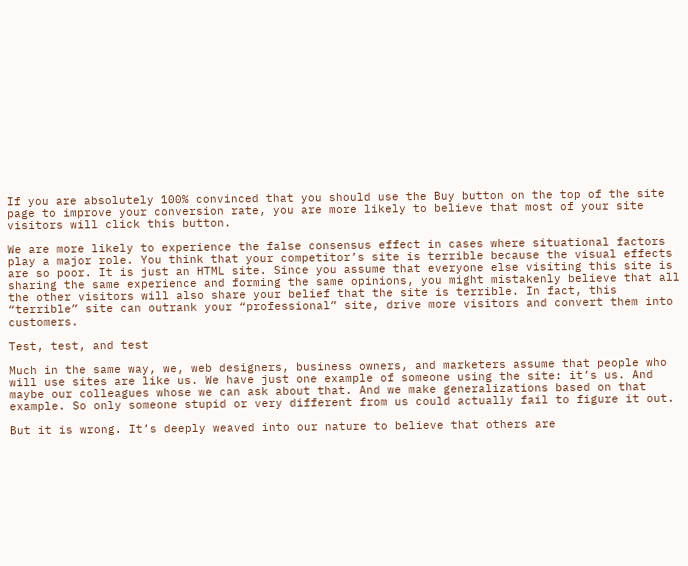If you are absolutely 100% convinced that you should use the Buy button on the top of the site page to improve your conversion rate, you are more likely to believe that most of your site visitors will click this button.

We are more likely to experience the false consensus effect in cases where situational factors play a major role. You think that your competitor’s site is terrible because the visual effects are so poor. It is just an HTML site. Since you assume that everyone else visiting this site is sharing the same experience and forming the same opinions, you might mistakenly believe that all the other visitors will also share your belief that the site is terrible. In fact, this “terrible” site can outrank your “professional” site, drive more visitors and convert them into customers.

Test, test, and test

Much in the same way, we, web designers, business owners, and marketers assume that people who will use sites are like us. We have just one example of someone using the site: it’s us. And maybe our colleagues whose we can ask about that. And we make generalizations based on that example. So only someone stupid or very different from us could actually fail to figure it out.

But it is wrong. It’s deeply weaved into our nature to believe that others are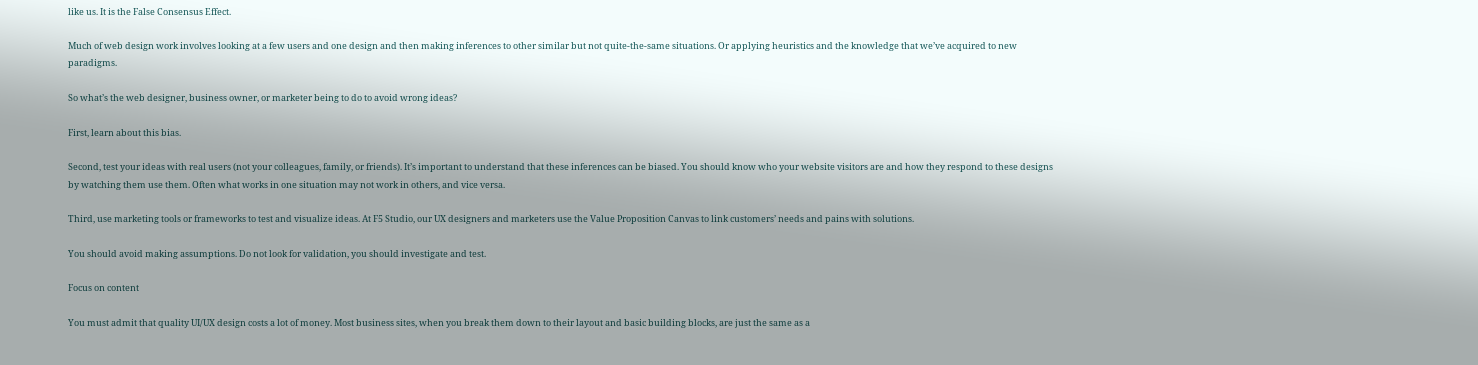like us. It is the False Consensus Effect.

Much of web design work involves looking at a few users and one design and then making inferences to other similar but not quite-the-same situations. Or applying heuristics and the knowledge that we’ve acquired to new paradigms.

So what’s the web designer, business owner, or marketer being to do to avoid wrong ideas?

First, learn about this bias.

Second, test your ideas with real users (not your colleagues, family, or friends). It’s important to understand that these inferences can be biased. You should know who your website visitors are and how they respond to these designs by watching them use them. Often what works in one situation may not work in others, and vice versa.

Third, use marketing tools or frameworks to test and visualize ideas. At F5 Studio, our UX designers and marketers use the Value Proposition Canvas to link customers’ needs and pains with solutions.

You should avoid making assumptions. Do not look for validation, you should investigate and test.

Focus on content

You must admit that quality UI/UX design costs a lot of money. Most business sites, when you break them down to their layout and basic building blocks, are just the same as a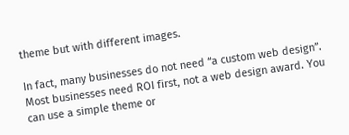theme but with different images.

In fact, many businesses do not need “a custom web design”. Most businesses need ROI first, not a web design award. You can use a simple theme or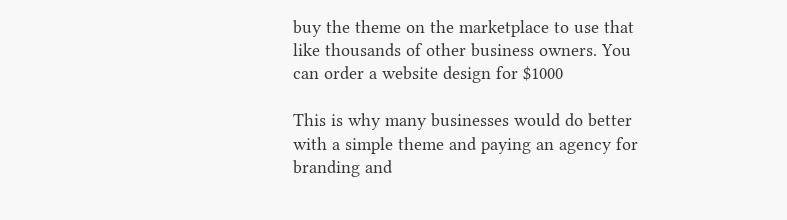buy the theme on the marketplace to use that like thousands of other business owners. You can order a website design for $1000

This is why many businesses would do better with a simple theme and paying an agency for branding and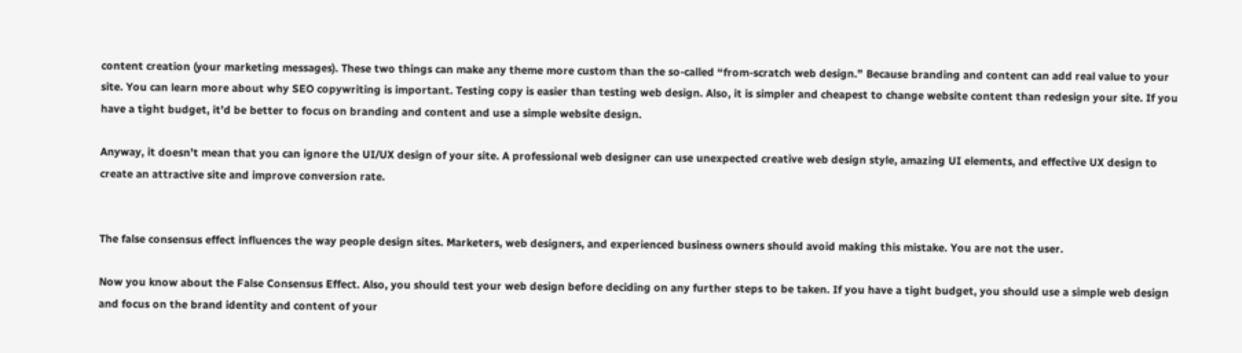content creation (your marketing messages). These two things can make any theme more custom than the so-called “from-scratch web design.” Because branding and content can add real value to your site. You can learn more about why SEO copywriting is important. Testing copy is easier than testing web design. Also, it is simpler and cheapest to change website content than redesign your site. If you have a tight budget, it’d be better to focus on branding and content and use a simple website design.

Anyway, it doesn’t mean that you can ignore the UI/UX design of your site. A professional web designer can use unexpected creative web design style, amazing UI elements, and effective UX design to create an attractive site and improve conversion rate.


The false consensus effect influences the way people design sites. Marketers, web designers, and experienced business owners should avoid making this mistake. You are not the user.

Now you know about the False Consensus Effect. Also, you should test your web design before deciding on any further steps to be taken. If you have a tight budget, you should use a simple web design and focus on the brand identity and content of your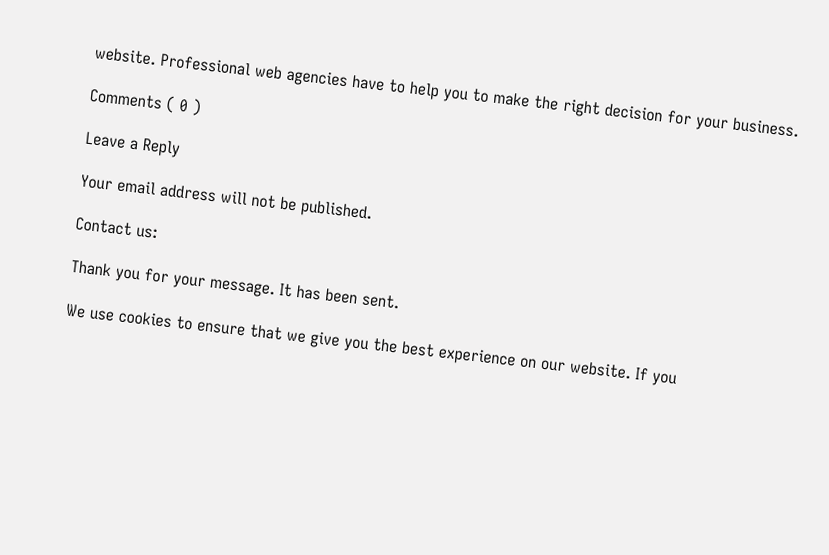website. Professional web agencies have to help you to make the right decision for your business.

Comments ( 0 )

Leave a Reply

Your email address will not be published.

Contact us:

Thank you for your message. It has been sent.

We use cookies to ensure that we give you the best experience on our website. If you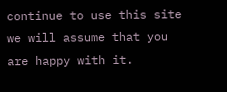continue to use this site we will assume that you are happy with it.